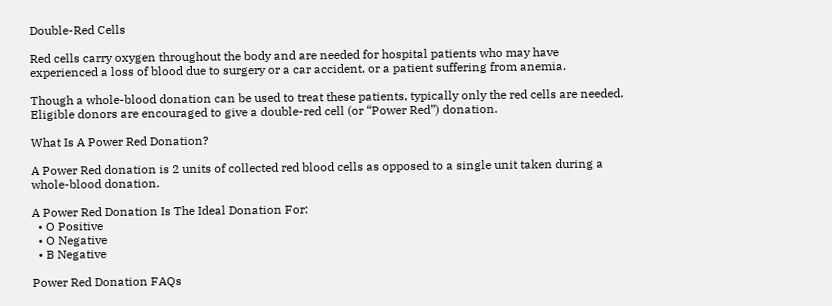Double-Red Cells

Red cells carry oxygen throughout the body and are needed for hospital patients who may have experienced a loss of blood due to surgery or a car accident, or a patient suffering from anemia.

Though a whole-blood donation can be used to treat these patients, typically only the red cells are needed. Eligible donors are encouraged to give a double-red cell (or “Power Red”) donation.

What Is A Power Red Donation?

A Power Red donation is 2 units of collected red blood cells as opposed to a single unit taken during a whole-blood donation.

A Power Red Donation Is The Ideal Donation For:
  • O Positive
  • O Negative
  • B Negative

Power Red Donation FAQs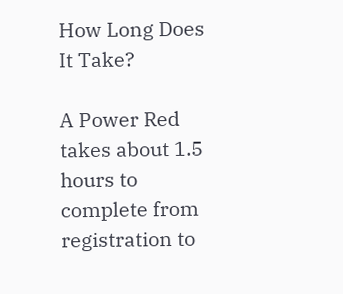How Long Does It Take?

A Power Red takes about 1.5 hours to complete from registration to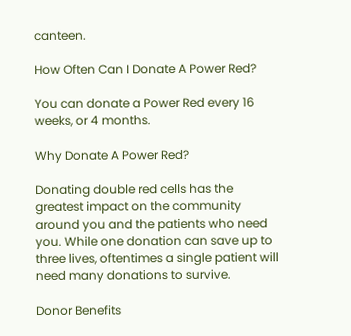canteen.

How Often Can I Donate A Power Red?

You can donate a Power Red every 16 weeks, or 4 months.

Why Donate A Power Red?

Donating double red cells has the greatest impact on the community around you and the patients who need you. While one donation can save up to three lives, oftentimes a single patient will need many donations to survive.

Donor Benefits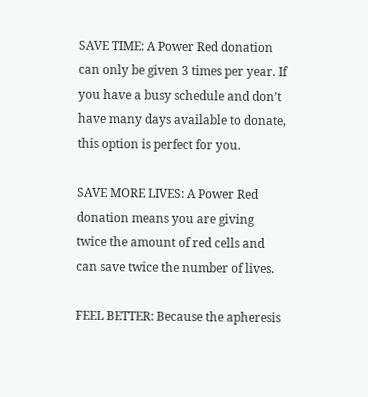SAVE TIME: A Power Red donation can only be given 3 times per year. If you have a busy schedule and don’t have many days available to donate, this option is perfect for you.

SAVE MORE LIVES: A Power Red donation means you are giving twice the amount of red cells and can save twice the number of lives.

FEEL BETTER: Because the apheresis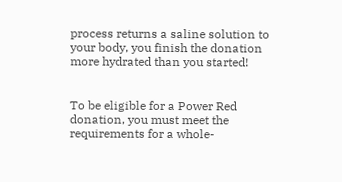process returns a saline solution to your body, you finish the donation more hydrated than you started!


To be eligible for a Power Red donation, you must meet the requirements for a whole-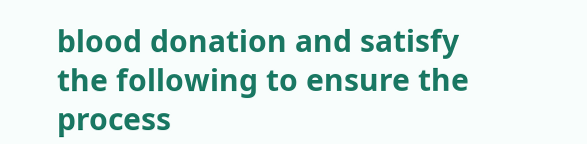blood donation and satisfy the following to ensure the process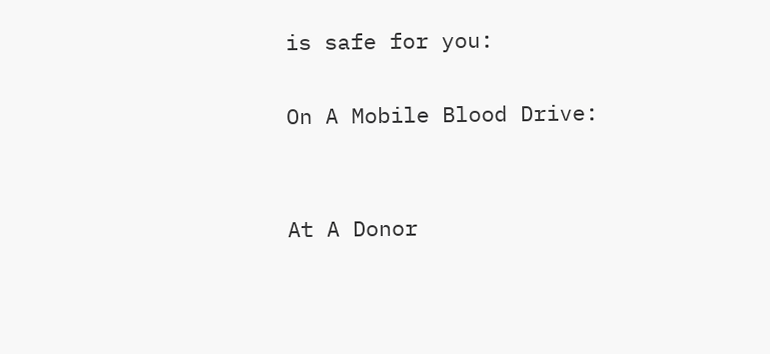is safe for you:

On A Mobile Blood Drive:


At A Donor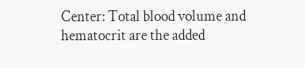Center: Total blood volume and hematocrit are the added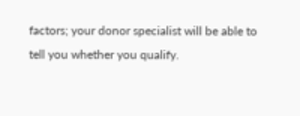factors; your donor specialist will be able to tell you whether you qualify.